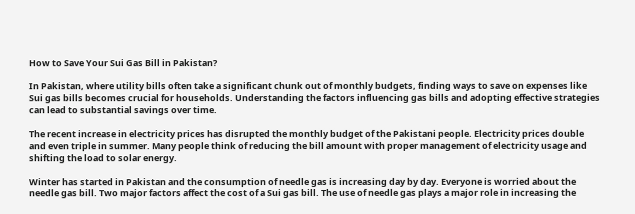How to Save Your Sui Gas Bill in Pakistan?

In Pakistan, where utility bills often take a significant chunk out of monthly budgets, finding ways to save on expenses like Sui gas bills becomes crucial for households. Understanding the factors influencing gas bills and adopting effective strategies can lead to substantial savings over time.

The recent increase in electricity prices has disrupted the monthly budget of the Pakistani people. Electricity prices double and even triple in summer. Many people think of reducing the bill amount with proper management of electricity usage and shifting the load to solar energy.

Winter has started in Pakistan and the consumption of needle gas is increasing day by day. Everyone is worried about the needle gas bill. Two major factors affect the cost of a Sui gas bill. The use of needle gas plays a major role in increasing the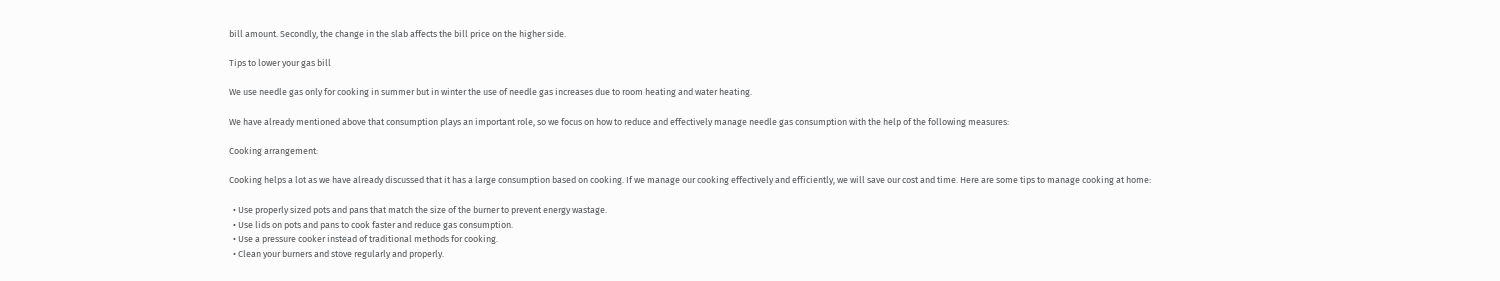bill amount. Secondly, the change in the slab affects the bill price on the higher side.

Tips to lower your gas bill

We use needle gas only for cooking in summer but in winter the use of needle gas increases due to room heating and water heating.

We have already mentioned above that consumption plays an important role, so we focus on how to reduce and effectively manage needle gas consumption with the help of the following measures:

Cooking arrangement:

Cooking helps a lot as we have already discussed that it has a large consumption based on cooking. If we manage our cooking effectively and efficiently, we will save our cost and time. Here are some tips to manage cooking at home:

  • Use properly sized pots and pans that match the size of the burner to prevent energy wastage.
  • Use lids on pots and pans to cook faster and reduce gas consumption.
  • Use a pressure cooker instead of traditional methods for cooking.
  • Clean your burners and stove regularly and properly.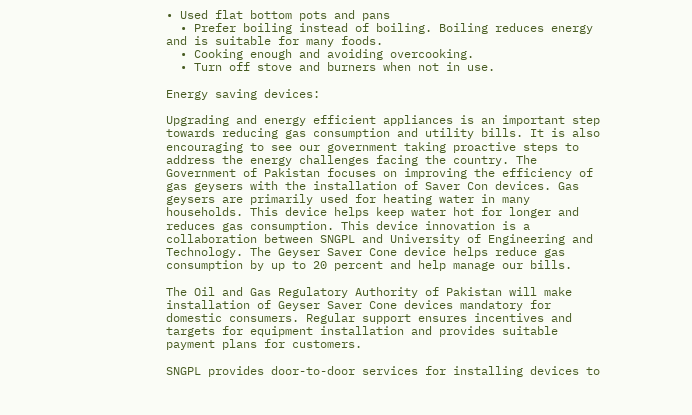• Used flat bottom pots and pans
  • Prefer boiling instead of boiling. Boiling reduces energy and is suitable for many foods.
  • Cooking enough and avoiding overcooking.
  • Turn off stove and burners when not in use.

Energy saving devices:

Upgrading and energy efficient appliances is an important step towards reducing gas consumption and utility bills. It is also encouraging to see our government taking proactive steps to address the energy challenges facing the country. The Government of Pakistan focuses on improving the efficiency of gas geysers with the installation of Saver Con devices. Gas geysers are primarily used for heating water in many households. This device helps keep water hot for longer and reduces gas consumption. This device innovation is a collaboration between SNGPL and University of Engineering and Technology. The Geyser Saver Cone device helps reduce gas consumption by up to 20 percent and help manage our bills.

The Oil and Gas Regulatory Authority of Pakistan will make installation of Geyser Saver Cone devices mandatory for domestic consumers. Regular support ensures incentives and targets for equipment installation and provides suitable payment plans for customers.

SNGPL provides door-to-door services for installing devices to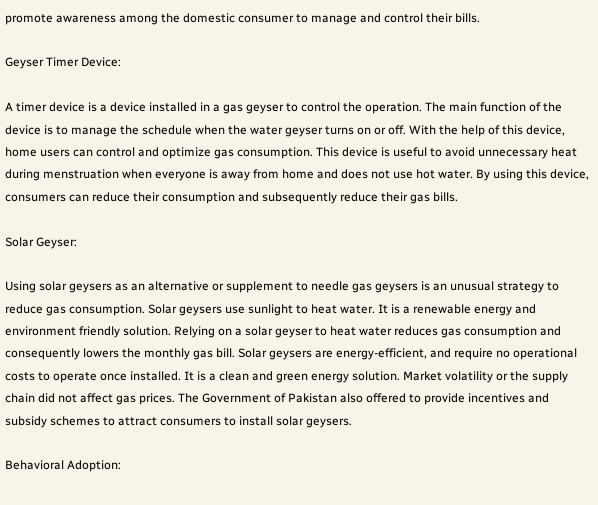promote awareness among the domestic consumer to manage and control their bills.

Geyser Timer Device:

A timer device is a device installed in a gas geyser to control the operation. The main function of the device is to manage the schedule when the water geyser turns on or off. With the help of this device, home users can control and optimize gas consumption. This device is useful to avoid unnecessary heat during menstruation when everyone is away from home and does not use hot water. By using this device, consumers can reduce their consumption and subsequently reduce their gas bills.

Solar Geyser:

Using solar geysers as an alternative or supplement to needle gas geysers is an unusual strategy to reduce gas consumption. Solar geysers use sunlight to heat water. It is a renewable energy and environment friendly solution. Relying on a solar geyser to heat water reduces gas consumption and consequently lowers the monthly gas bill. Solar geysers are energy-efficient, and require no operational costs to operate once installed. It is a clean and green energy solution. Market volatility or the supply chain did not affect gas prices. The Government of Pakistan also offered to provide incentives and subsidy schemes to attract consumers to install solar geysers.

Behavioral Adoption: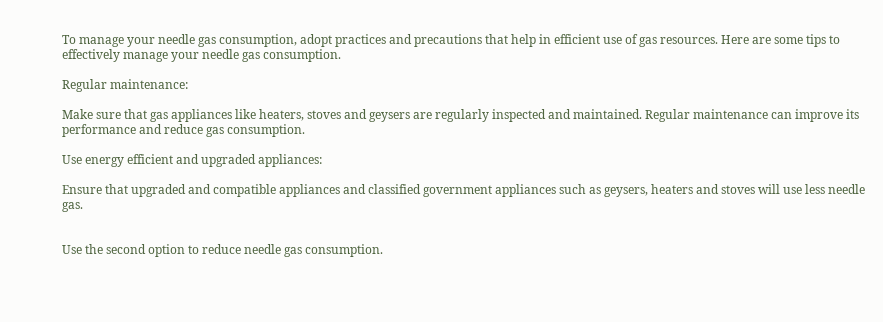To manage your needle gas consumption, adopt practices and precautions that help in efficient use of gas resources. Here are some tips to effectively manage your needle gas consumption.

Regular maintenance:

Make sure that gas appliances like heaters, stoves and geysers are regularly inspected and maintained. Regular maintenance can improve its performance and reduce gas consumption.

Use energy efficient and upgraded appliances:

Ensure that upgraded and compatible appliances and classified government appliances such as geysers, heaters and stoves will use less needle gas.


Use the second option to reduce needle gas consumption.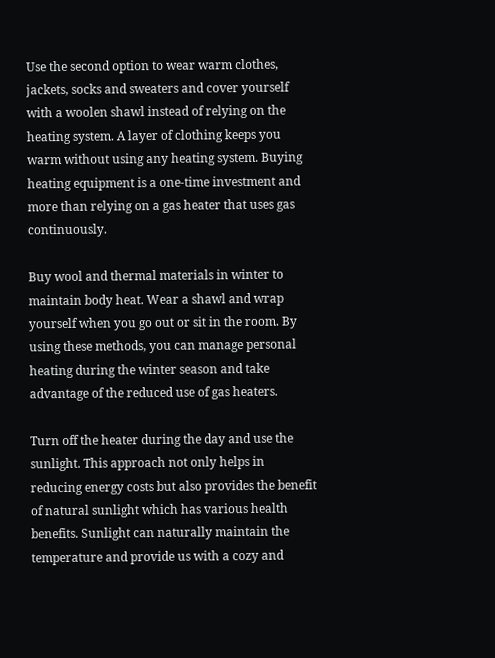Use the second option to wear warm clothes, jackets, socks and sweaters and cover yourself with a woolen shawl instead of relying on the heating system. A layer of clothing keeps you warm without using any heating system. Buying heating equipment is a one-time investment and more than relying on a gas heater that uses gas continuously.

Buy wool and thermal materials in winter to maintain body heat. Wear a shawl and wrap yourself when you go out or sit in the room. By using these methods, you can manage personal heating during the winter season and take advantage of the reduced use of gas heaters.

Turn off the heater during the day and use the sunlight. This approach not only helps in reducing energy costs but also provides the benefit of natural sunlight which has various health benefits. Sunlight can naturally maintain the temperature and provide us with a cozy and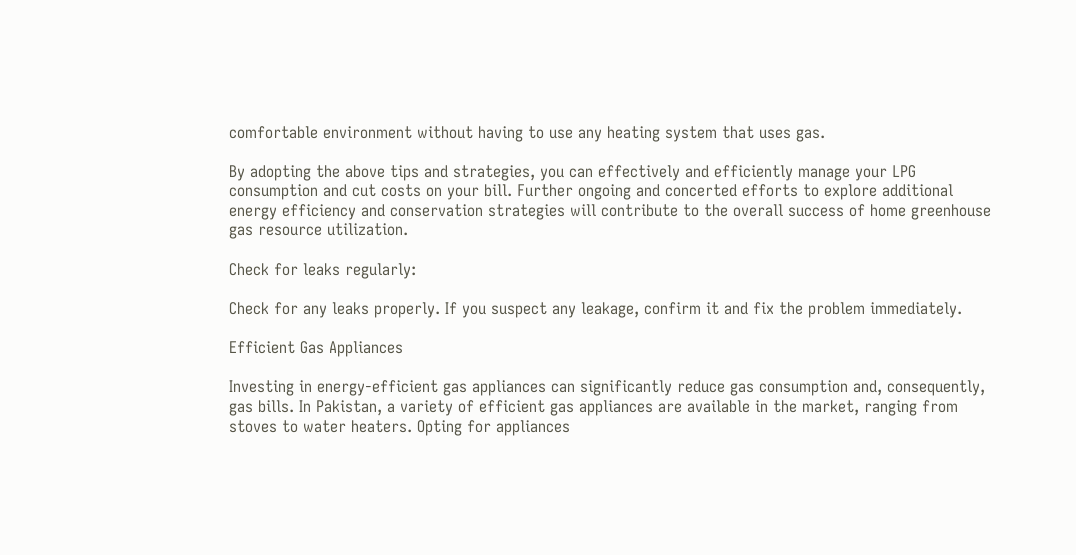comfortable environment without having to use any heating system that uses gas.

By adopting the above tips and strategies, you can effectively and efficiently manage your LPG consumption and cut costs on your bill. Further ongoing and concerted efforts to explore additional energy efficiency and conservation strategies will contribute to the overall success of home greenhouse gas resource utilization.

Check for leaks regularly:

Check for any leaks properly. If you suspect any leakage, confirm it and fix the problem immediately.

Efficient Gas Appliances

Investing in energy-efficient gas appliances can significantly reduce gas consumption and, consequently, gas bills. In Pakistan, a variety of efficient gas appliances are available in the market, ranging from stoves to water heaters. Opting for appliances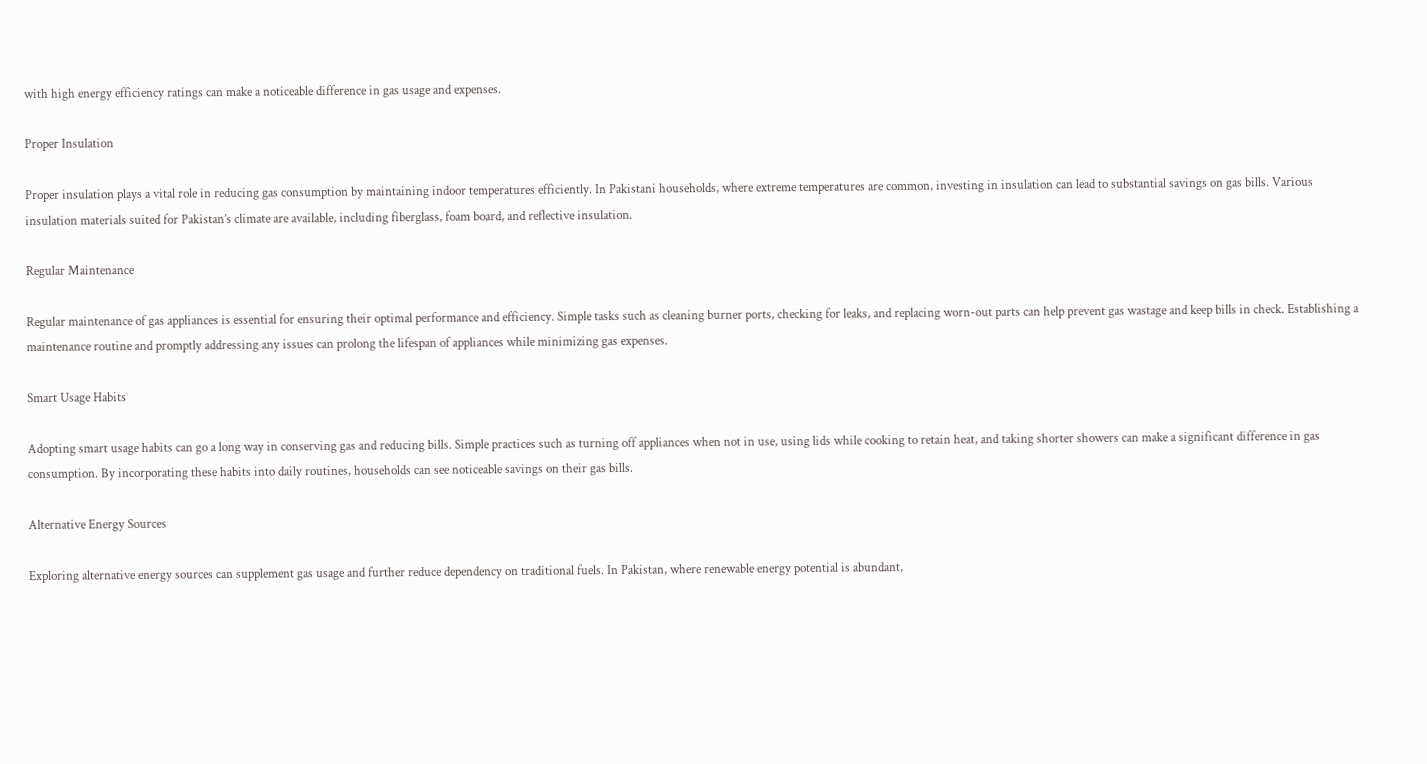with high energy efficiency ratings can make a noticeable difference in gas usage and expenses.

Proper Insulation

Proper insulation plays a vital role in reducing gas consumption by maintaining indoor temperatures efficiently. In Pakistani households, where extreme temperatures are common, investing in insulation can lead to substantial savings on gas bills. Various insulation materials suited for Pakistan’s climate are available, including fiberglass, foam board, and reflective insulation.

Regular Maintenance

Regular maintenance of gas appliances is essential for ensuring their optimal performance and efficiency. Simple tasks such as cleaning burner ports, checking for leaks, and replacing worn-out parts can help prevent gas wastage and keep bills in check. Establishing a maintenance routine and promptly addressing any issues can prolong the lifespan of appliances while minimizing gas expenses.

Smart Usage Habits

Adopting smart usage habits can go a long way in conserving gas and reducing bills. Simple practices such as turning off appliances when not in use, using lids while cooking to retain heat, and taking shorter showers can make a significant difference in gas consumption. By incorporating these habits into daily routines, households can see noticeable savings on their gas bills.

Alternative Energy Sources

Exploring alternative energy sources can supplement gas usage and further reduce dependency on traditional fuels. In Pakistan, where renewable energy potential is abundant,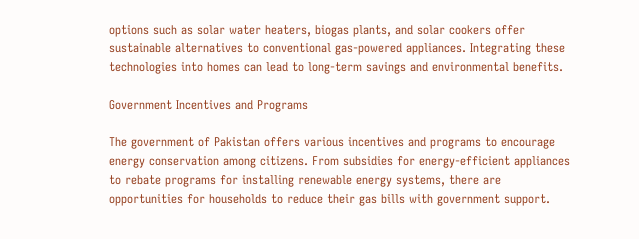options such as solar water heaters, biogas plants, and solar cookers offer sustainable alternatives to conventional gas-powered appliances. Integrating these technologies into homes can lead to long-term savings and environmental benefits.

Government Incentives and Programs

The government of Pakistan offers various incentives and programs to encourage energy conservation among citizens. From subsidies for energy-efficient appliances to rebate programs for installing renewable energy systems, there are opportunities for households to reduce their gas bills with government support.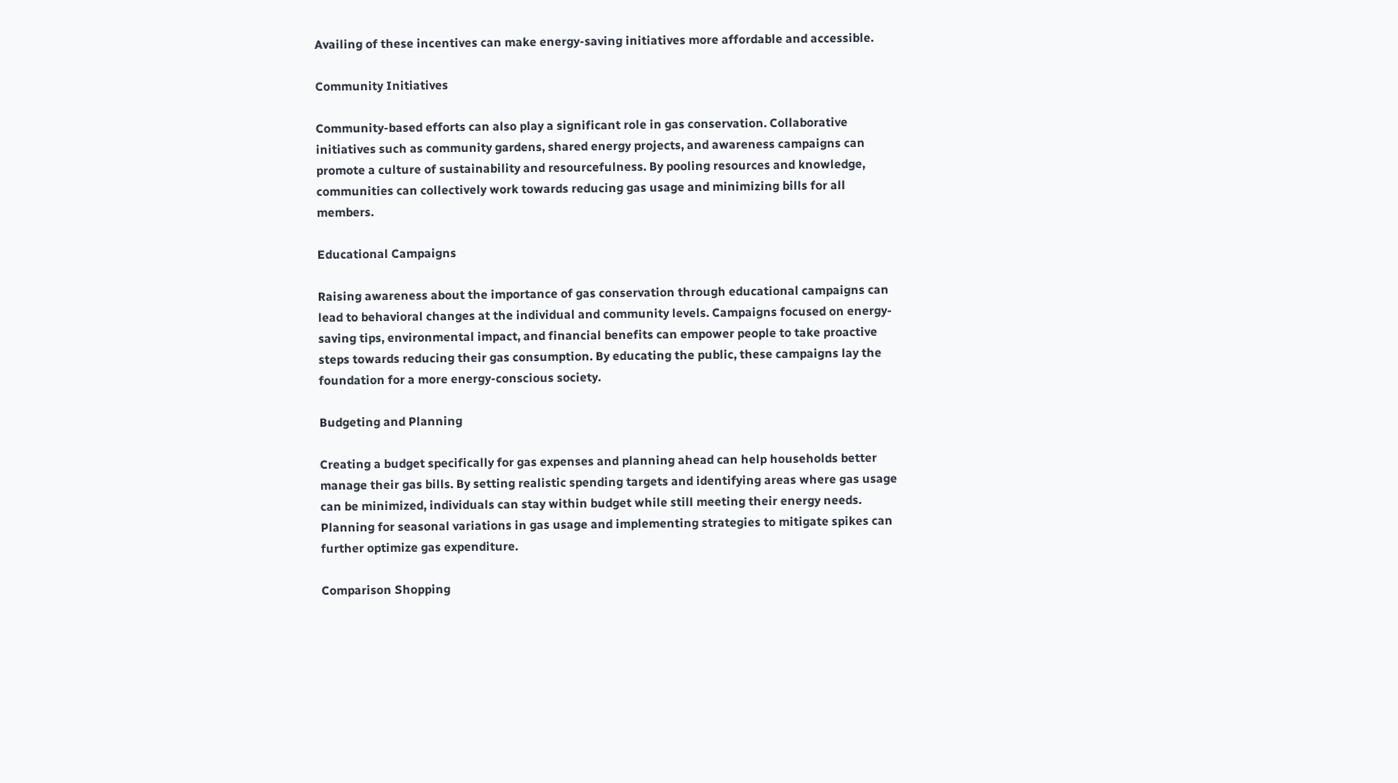Availing of these incentives can make energy-saving initiatives more affordable and accessible.

Community Initiatives

Community-based efforts can also play a significant role in gas conservation. Collaborative initiatives such as community gardens, shared energy projects, and awareness campaigns can promote a culture of sustainability and resourcefulness. By pooling resources and knowledge, communities can collectively work towards reducing gas usage and minimizing bills for all members.

Educational Campaigns

Raising awareness about the importance of gas conservation through educational campaigns can lead to behavioral changes at the individual and community levels. Campaigns focused on energy-saving tips, environmental impact, and financial benefits can empower people to take proactive steps towards reducing their gas consumption. By educating the public, these campaigns lay the foundation for a more energy-conscious society.

Budgeting and Planning

Creating a budget specifically for gas expenses and planning ahead can help households better manage their gas bills. By setting realistic spending targets and identifying areas where gas usage can be minimized, individuals can stay within budget while still meeting their energy needs. Planning for seasonal variations in gas usage and implementing strategies to mitigate spikes can further optimize gas expenditure.

Comparison Shopping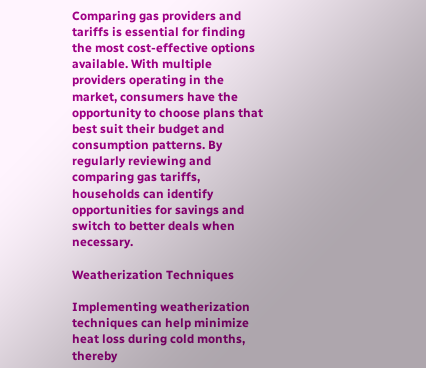Comparing gas providers and tariffs is essential for finding the most cost-effective options available. With multiple providers operating in the market, consumers have the opportunity to choose plans that best suit their budget and consumption patterns. By regularly reviewing and comparing gas tariffs, households can identify opportunities for savings and switch to better deals when necessary.

Weatherization Techniques

Implementing weatherization techniques can help minimize heat loss during cold months, thereby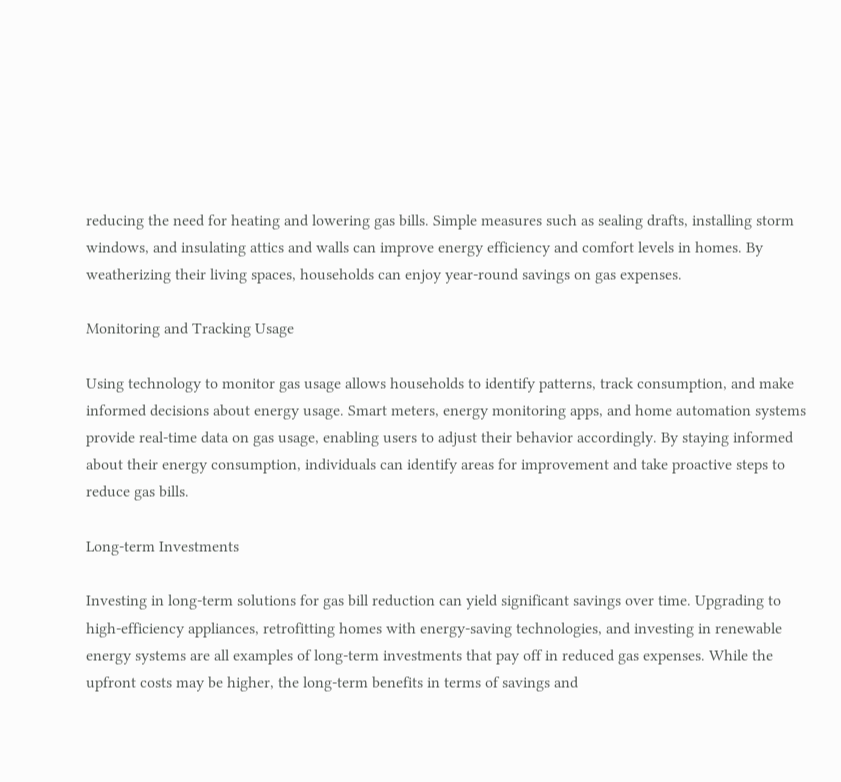reducing the need for heating and lowering gas bills. Simple measures such as sealing drafts, installing storm windows, and insulating attics and walls can improve energy efficiency and comfort levels in homes. By weatherizing their living spaces, households can enjoy year-round savings on gas expenses.

Monitoring and Tracking Usage

Using technology to monitor gas usage allows households to identify patterns, track consumption, and make informed decisions about energy usage. Smart meters, energy monitoring apps, and home automation systems provide real-time data on gas usage, enabling users to adjust their behavior accordingly. By staying informed about their energy consumption, individuals can identify areas for improvement and take proactive steps to reduce gas bills.

Long-term Investments

Investing in long-term solutions for gas bill reduction can yield significant savings over time. Upgrading to high-efficiency appliances, retrofitting homes with energy-saving technologies, and investing in renewable energy systems are all examples of long-term investments that pay off in reduced gas expenses. While the upfront costs may be higher, the long-term benefits in terms of savings and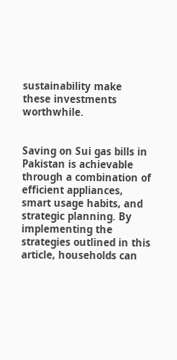sustainability make these investments worthwhile.


Saving on Sui gas bills in Pakistan is achievable through a combination of efficient appliances, smart usage habits, and strategic planning. By implementing the strategies outlined in this article, households can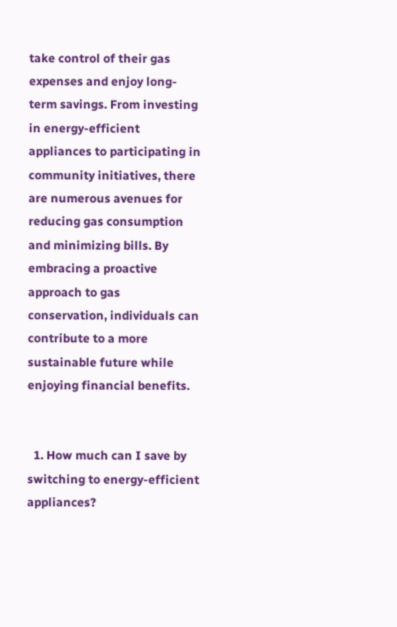take control of their gas expenses and enjoy long-term savings. From investing in energy-efficient appliances to participating in community initiatives, there are numerous avenues for reducing gas consumption and minimizing bills. By embracing a proactive approach to gas conservation, individuals can contribute to a more sustainable future while enjoying financial benefits.


  1. How much can I save by switching to energy-efficient appliances?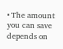• The amount you can save depends on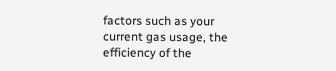factors such as your current gas usage, the efficiency of the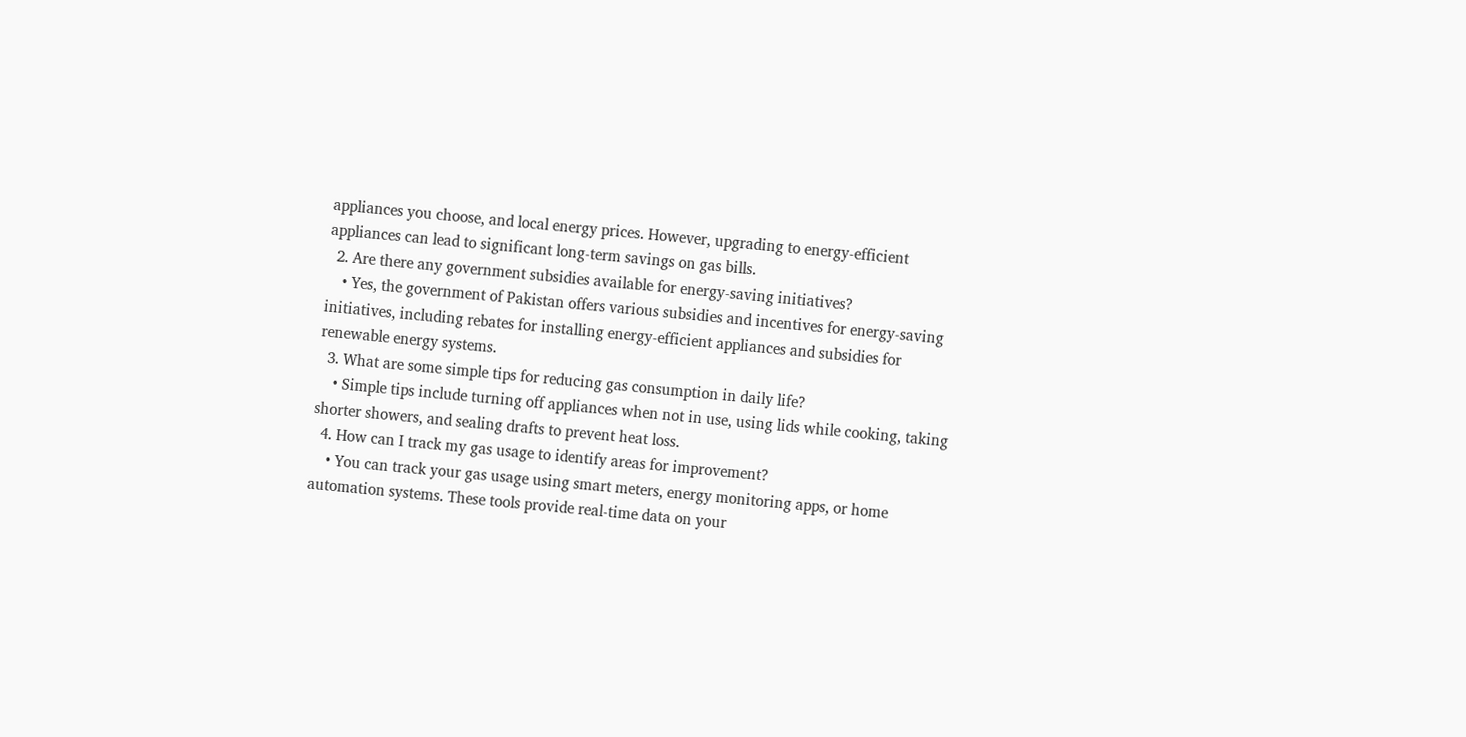appliances you choose, and local energy prices. However, upgrading to energy-efficient appliances can lead to significant long-term savings on gas bills.
  2. Are there any government subsidies available for energy-saving initiatives?
    • Yes, the government of Pakistan offers various subsidies and incentives for energy-saving initiatives, including rebates for installing energy-efficient appliances and subsidies for renewable energy systems.
  3. What are some simple tips for reducing gas consumption in daily life?
    • Simple tips include turning off appliances when not in use, using lids while cooking, taking shorter showers, and sealing drafts to prevent heat loss.
  4. How can I track my gas usage to identify areas for improvement?
    • You can track your gas usage using smart meters, energy monitoring apps, or home automation systems. These tools provide real-time data on your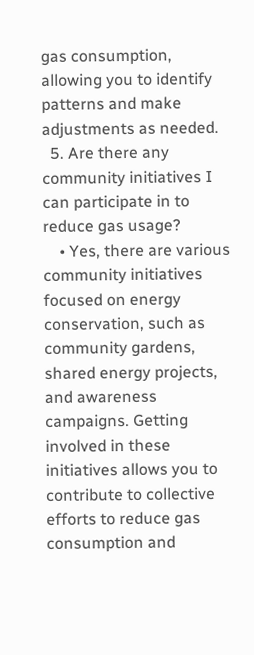gas consumption, allowing you to identify patterns and make adjustments as needed.
  5. Are there any community initiatives I can participate in to reduce gas usage?
    • Yes, there are various community initiatives focused on energy conservation, such as community gardens, shared energy projects, and awareness campaigns. Getting involved in these initiatives allows you to contribute to collective efforts to reduce gas consumption and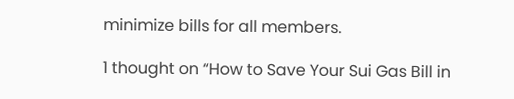minimize bills for all members.

1 thought on “How to Save Your Sui Gas Bill in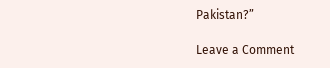Pakistan?”

Leave a Comment